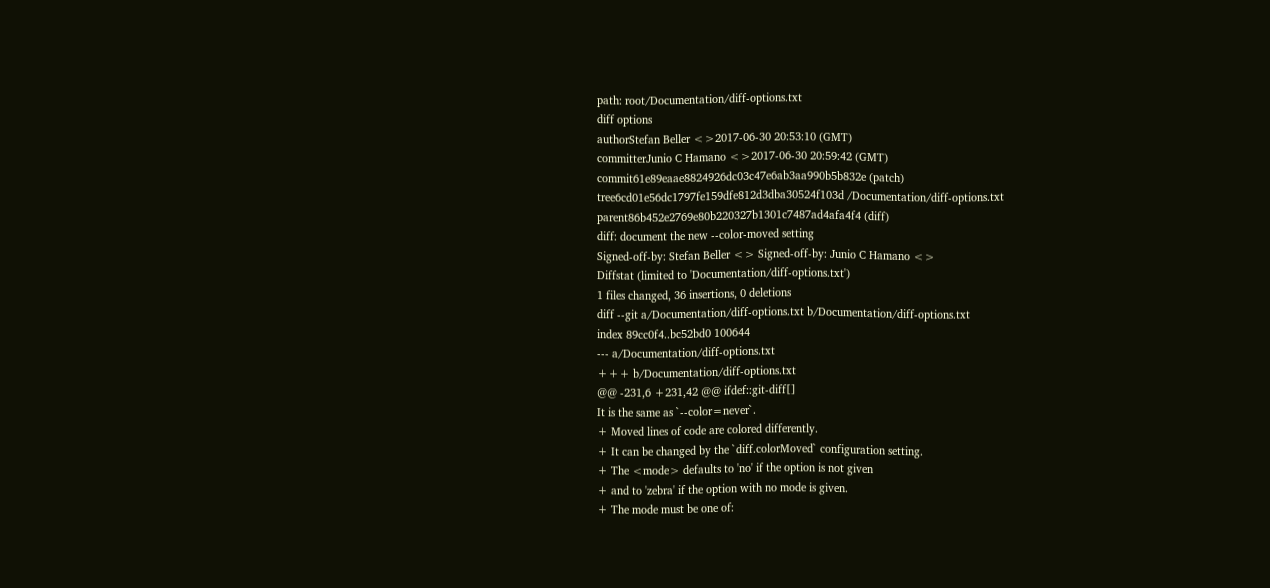path: root/Documentation/diff-options.txt
diff options
authorStefan Beller <>2017-06-30 20:53:10 (GMT)
committerJunio C Hamano <>2017-06-30 20:59:42 (GMT)
commit61e89eaae8824926dc03c47e6ab3aa990b5b832e (patch)
tree6cd01e56dc1797fe159dfe812d3dba30524f103d /Documentation/diff-options.txt
parent86b452e2769e80b220327b1301c7487ad4afa4f4 (diff)
diff: document the new --color-moved setting
Signed-off-by: Stefan Beller <> Signed-off-by: Junio C Hamano <>
Diffstat (limited to 'Documentation/diff-options.txt')
1 files changed, 36 insertions, 0 deletions
diff --git a/Documentation/diff-options.txt b/Documentation/diff-options.txt
index 89cc0f4..bc52bd0 100644
--- a/Documentation/diff-options.txt
+++ b/Documentation/diff-options.txt
@@ -231,6 +231,42 @@ ifdef::git-diff[]
It is the same as `--color=never`.
+ Moved lines of code are colored differently.
+ It can be changed by the `diff.colorMoved` configuration setting.
+ The <mode> defaults to 'no' if the option is not given
+ and to 'zebra' if the option with no mode is given.
+ The mode must be one of: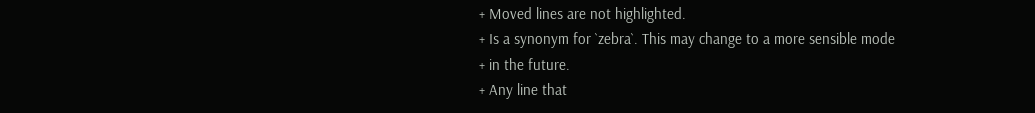+ Moved lines are not highlighted.
+ Is a synonym for `zebra`. This may change to a more sensible mode
+ in the future.
+ Any line that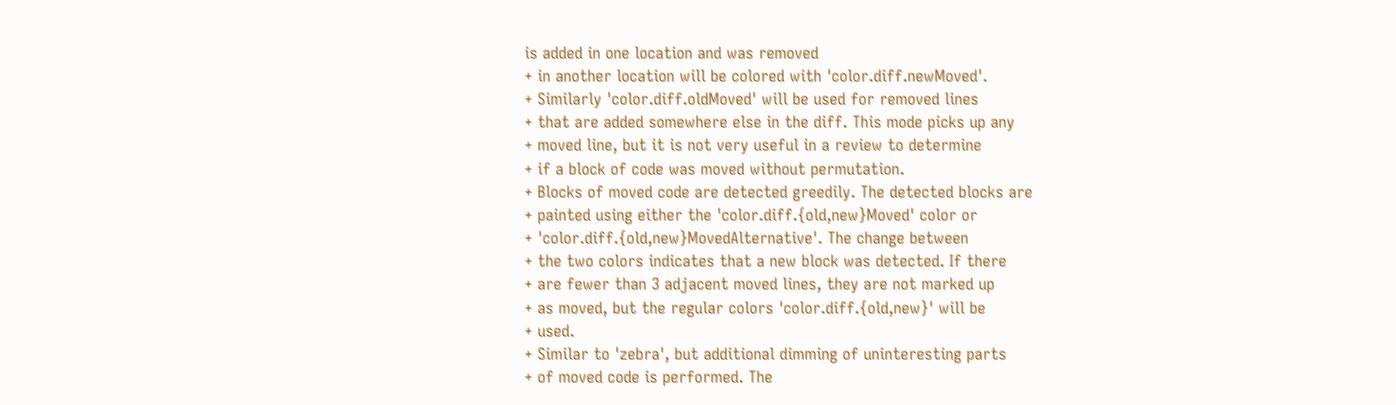is added in one location and was removed
+ in another location will be colored with 'color.diff.newMoved'.
+ Similarly 'color.diff.oldMoved' will be used for removed lines
+ that are added somewhere else in the diff. This mode picks up any
+ moved line, but it is not very useful in a review to determine
+ if a block of code was moved without permutation.
+ Blocks of moved code are detected greedily. The detected blocks are
+ painted using either the 'color.diff.{old,new}Moved' color or
+ 'color.diff.{old,new}MovedAlternative'. The change between
+ the two colors indicates that a new block was detected. If there
+ are fewer than 3 adjacent moved lines, they are not marked up
+ as moved, but the regular colors 'color.diff.{old,new}' will be
+ used.
+ Similar to 'zebra', but additional dimming of uninteresting parts
+ of moved code is performed. The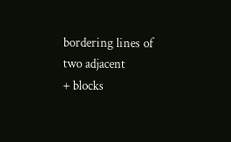bordering lines of two adjacent
+ blocks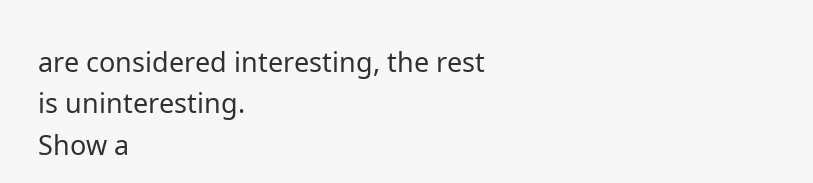are considered interesting, the rest is uninteresting.
Show a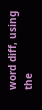word diff, using the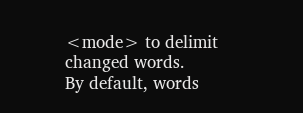<mode> to delimit changed words.
By default, words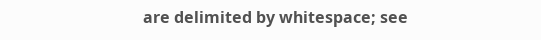are delimited by whitespace; see